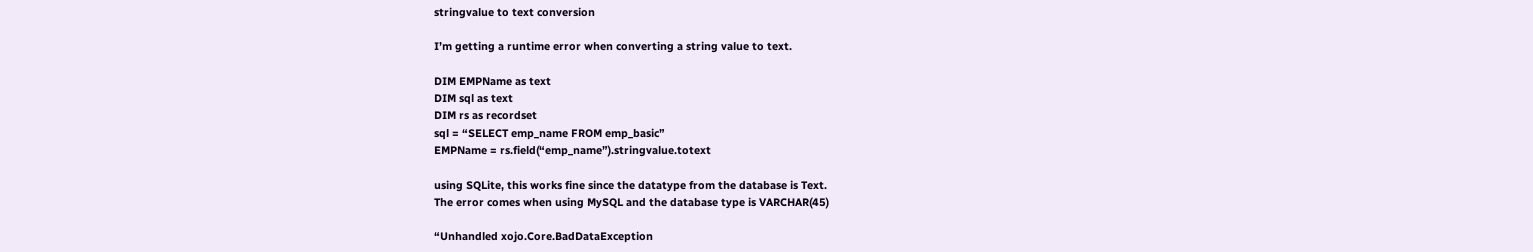stringvalue to text conversion

I’m getting a runtime error when converting a string value to text.

DIM EMPName as text
DIM sql as text
DIM rs as recordset
sql = “SELECT emp_name FROM emp_basic”
EMPName = rs.field(“emp_name”).stringvalue.totext

using SQLite, this works fine since the datatype from the database is Text.
The error comes when using MySQL and the database type is VARCHAR(45)

“Unhandled xojo.Core.BadDataException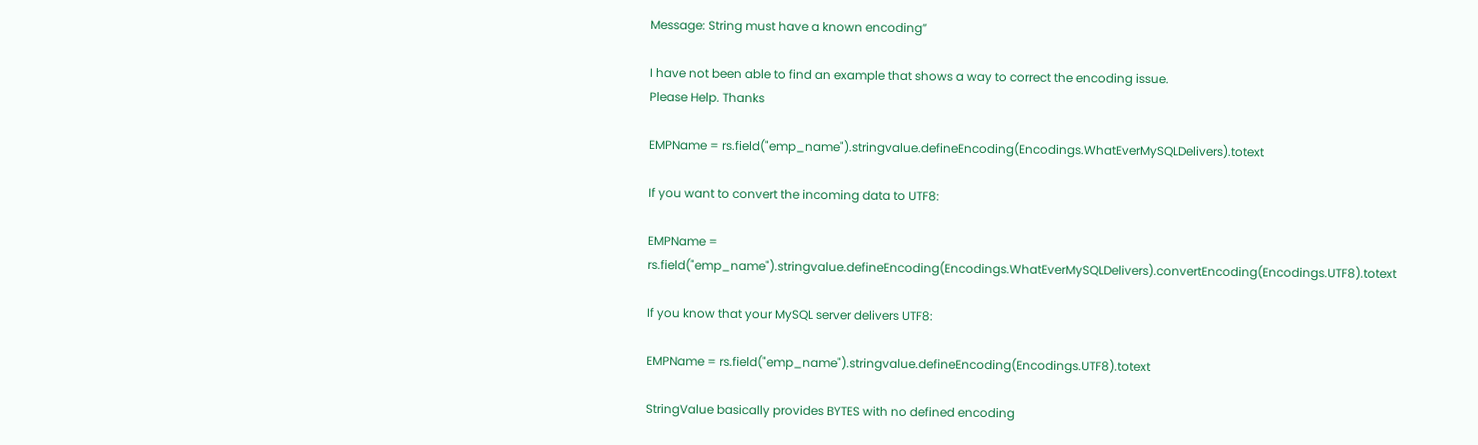Message: String must have a known encoding”

I have not been able to find an example that shows a way to correct the encoding issue.
Please Help. Thanks

EMPName = rs.field("emp_name").stringvalue.defineEncoding(Encodings.WhatEverMySQLDelivers).totext

If you want to convert the incoming data to UTF8:

EMPName = rs.field("emp_name").stringvalue.defineEncoding(Encodings.WhatEverMySQLDelivers).convertEncoding(Encodings.UTF8).totext

If you know that your MySQL server delivers UTF8:

EMPName = rs.field("emp_name").stringvalue.defineEncoding(Encodings.UTF8).totext

StringValue basically provides BYTES with no defined encoding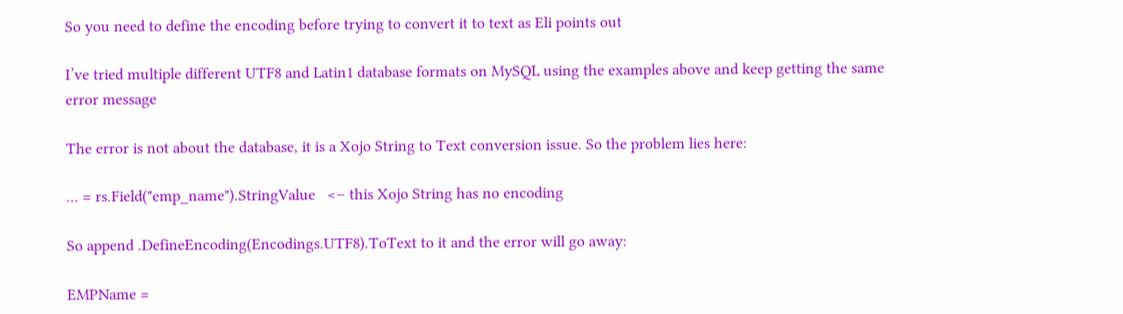So you need to define the encoding before trying to convert it to text as Eli points out

I’ve tried multiple different UTF8 and Latin1 database formats on MySQL using the examples above and keep getting the same error message

The error is not about the database, it is a Xojo String to Text conversion issue. So the problem lies here:

... = rs.Field("emp_name").StringValue   <– this Xojo String has no encoding

So append .DefineEncoding(Encodings.UTF8).ToText to it and the error will go away:

EMPName =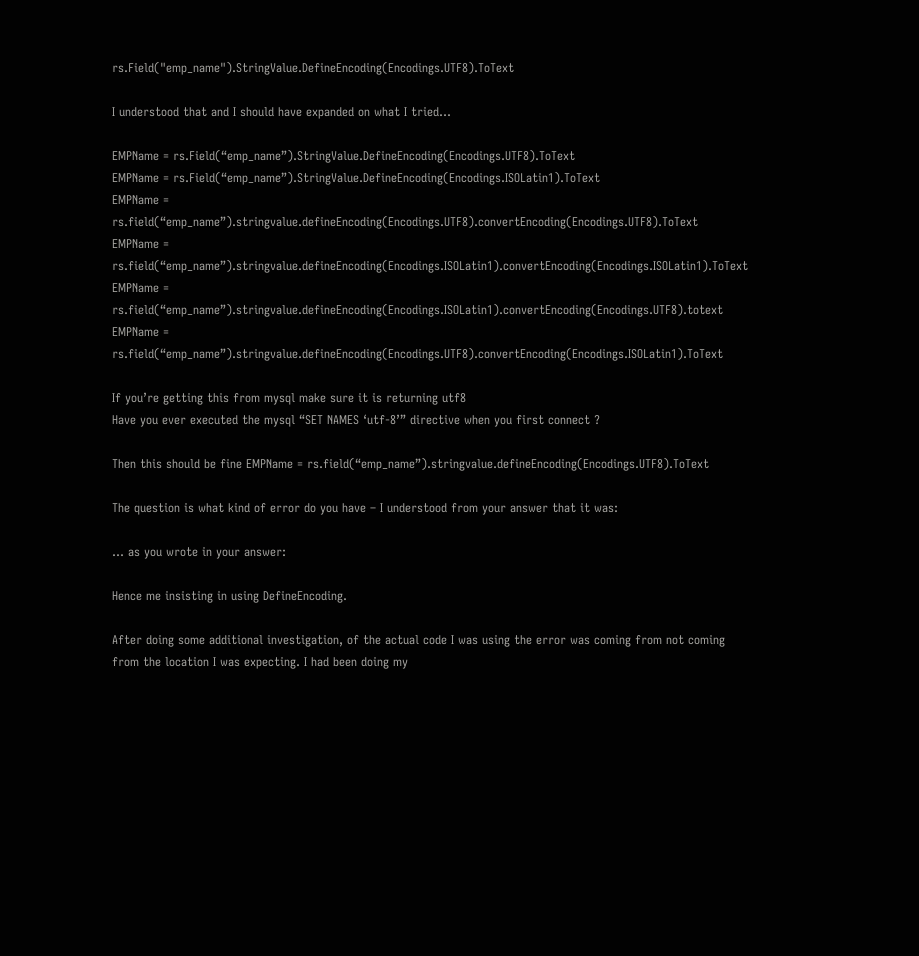rs.Field("emp_name").StringValue.DefineEncoding(Encodings.UTF8).ToText

I understood that and I should have expanded on what I tried…

EMPName = rs.Field(“emp_name”).StringValue.DefineEncoding(Encodings.UTF8).ToText
EMPName = rs.Field(“emp_name”).StringValue.DefineEncoding(Encodings.ISOLatin1).ToText
EMPName = rs.field(“emp_name”).stringvalue.defineEncoding(Encodings.UTF8).convertEncoding(Encodings.UTF8).ToText
EMPName = rs.field(“emp_name”).stringvalue.defineEncoding(Encodings.ISOLatin1).convertEncoding(Encodings.ISOLatin1).ToText
EMPName = rs.field(“emp_name”).stringvalue.defineEncoding(Encodings.ISOLatin1).convertEncoding(Encodings.UTF8).totext
EMPName = rs.field(“emp_name”).stringvalue.defineEncoding(Encodings.UTF8).convertEncoding(Encodings.ISOLatin1).ToText

If you’re getting this from mysql make sure it is returning utf8
Have you ever executed the mysql “SET NAMES ‘utf-8’” directive when you first connect ?

Then this should be fine EMPName = rs.field(“emp_name”).stringvalue.defineEncoding(Encodings.UTF8).ToText

The question is what kind of error do you have – I understood from your answer that it was:

… as you wrote in your answer:

Hence me insisting in using DefineEncoding.

After doing some additional investigation, of the actual code I was using the error was coming from not coming from the location I was expecting. I had been doing my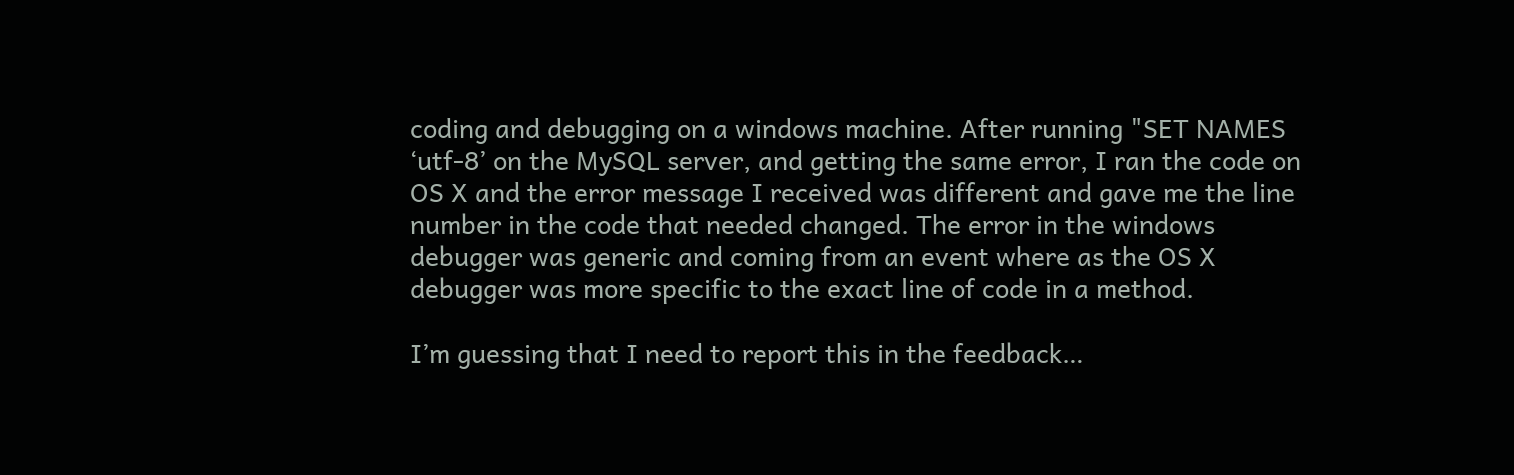coding and debugging on a windows machine. After running "SET NAMES ‘utf-8’ on the MySQL server, and getting the same error, I ran the code on OS X and the error message I received was different and gave me the line number in the code that needed changed. The error in the windows debugger was generic and coming from an event where as the OS X debugger was more specific to the exact line of code in a method.

I’m guessing that I need to report this in the feedback…